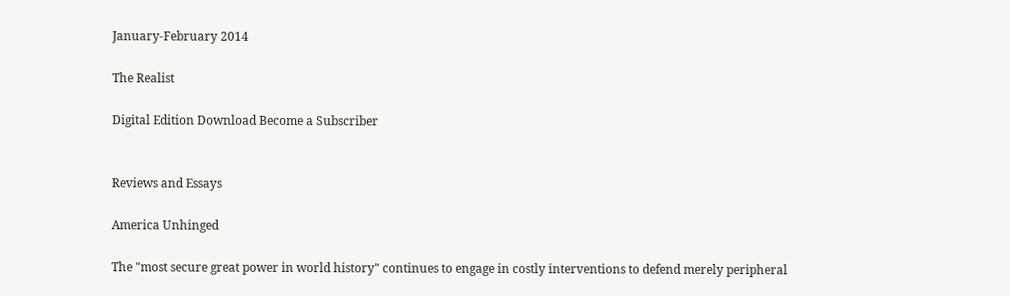January-February 2014

The Realist

Digital Edition Download Become a Subscriber


Reviews and Essays

America Unhinged

The "most secure great power in world history" continues to engage in costly interventions to defend merely peripheral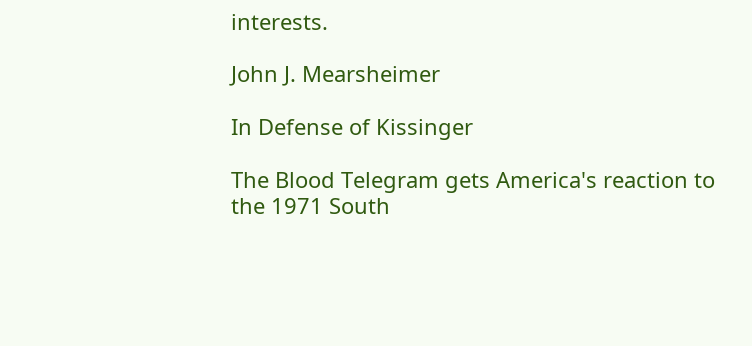interests.

John J. Mearsheimer

In Defense of Kissinger

The Blood Telegram gets America's reaction to the 1971 South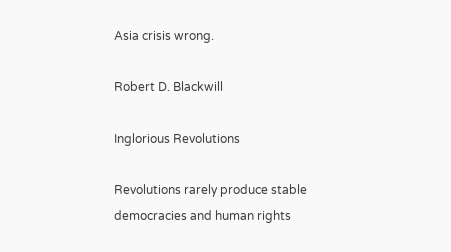Asia crisis wrong.

Robert D. Blackwill

Inglorious Revolutions

Revolutions rarely produce stable democracies and human rights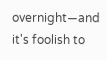overnight—and it's foolish to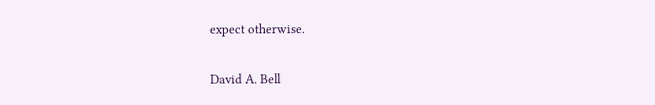expect otherwise.

David A. Bell